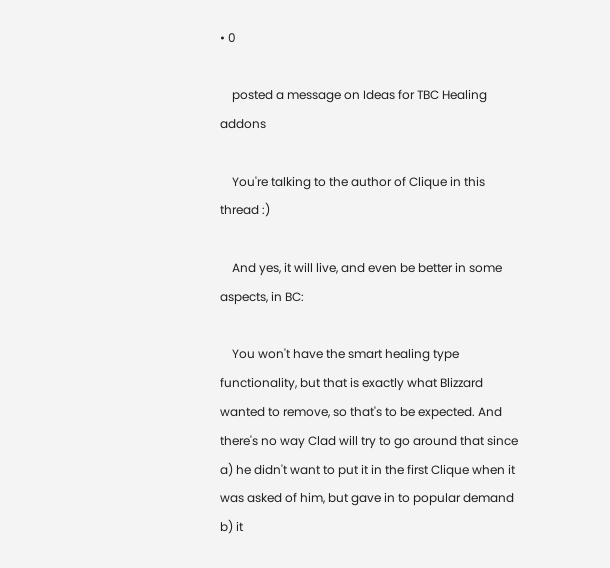• 0

    posted a message on Ideas for TBC Healing addons

    You're talking to the author of Clique in this thread :)

    And yes, it will live, and even be better in some aspects, in BC:

    You won't have the smart healing type functionality, but that is exactly what Blizzard wanted to remove, so that's to be expected. And there's no way Clad will try to go around that since a) he didn't want to put it in the first Clique when it was asked of him, but gave in to popular demand b) it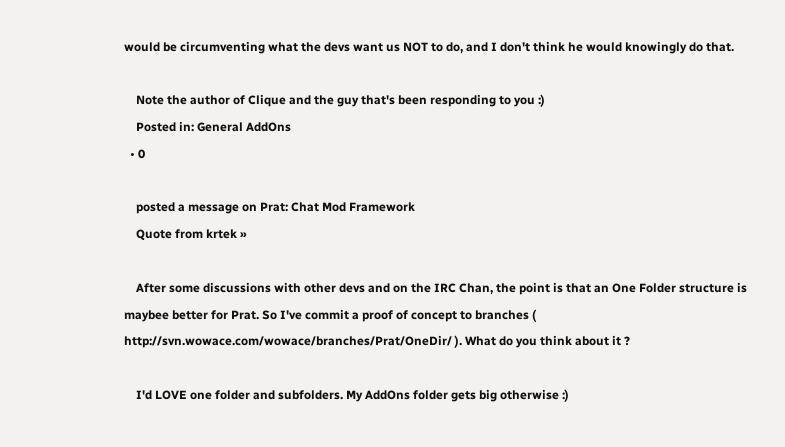would be circumventing what the devs want us NOT to do, and I don't think he would knowingly do that.

    Note the author of Clique and the guy that's been responding to you :)
    Posted in: General AddOns
  • 0

    posted a message on Prat: Chat Mod Framework
    Quote from krtek »

    After some discussions with other devs and on the IRC Chan, the point is that an One Folder structure is maybee better for Prat. So I've commit a proof of concept to branches ( http://svn.wowace.com/wowace/branches/Prat/OneDir/ ). What do you think about it ?

    I'd LOVE one folder and subfolders. My AddOns folder gets big otherwise :)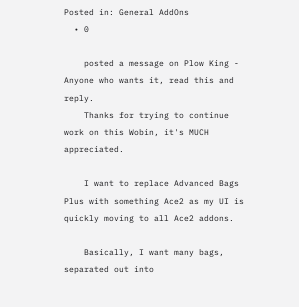Posted in: General AddOns
  • 0

    posted a message on Plow King - Anyone who wants it, read this and reply.
    Thanks for trying to continue work on this Wobin, it's MUCH appreciated.

    I want to replace Advanced Bags Plus with something Ace2 as my UI is quickly moving to all Ace2 addons.

    Basically, I want many bags, separated out into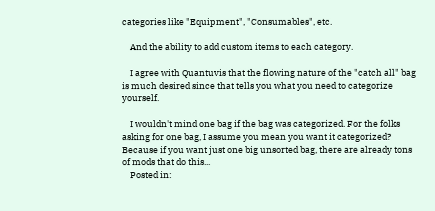categories like "Equipment", "Consumables", etc.

    And the ability to add custom items to each category.

    I agree with Quantuvis that the flowing nature of the "catch all" bag is much desired since that tells you what you need to categorize yourself.

    I wouldn't mind one bag if the bag was categorized. For the folks asking for one bag, I assume you mean you want it categorized? Because if you want just one big unsorted bag, there are already tons of mods that do this...
    Posted in: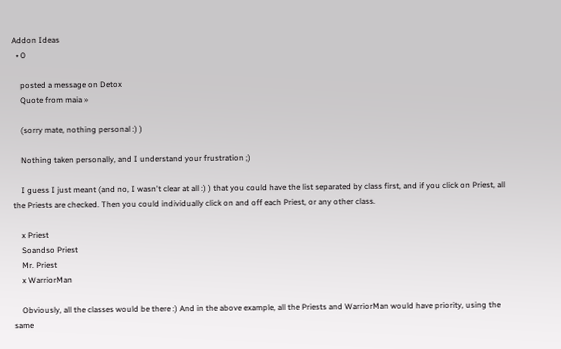Addon Ideas
  • 0

    posted a message on Detox
    Quote from maia »

    (sorry mate, nothing personal :) )

    Nothing taken personally, and I understand your frustration ;)

    I guess I just meant (and no, I wasn't clear at all :) ) that you could have the list separated by class first, and if you click on Priest, all the Priests are checked. Then you could individually click on and off each Priest, or any other class.

    x Priest
    Soandso Priest
    Mr. Priest
    x WarriorMan

    Obviously, all the classes would be there :) And in the above example, all the Priests and WarriorMan would have priority, using the same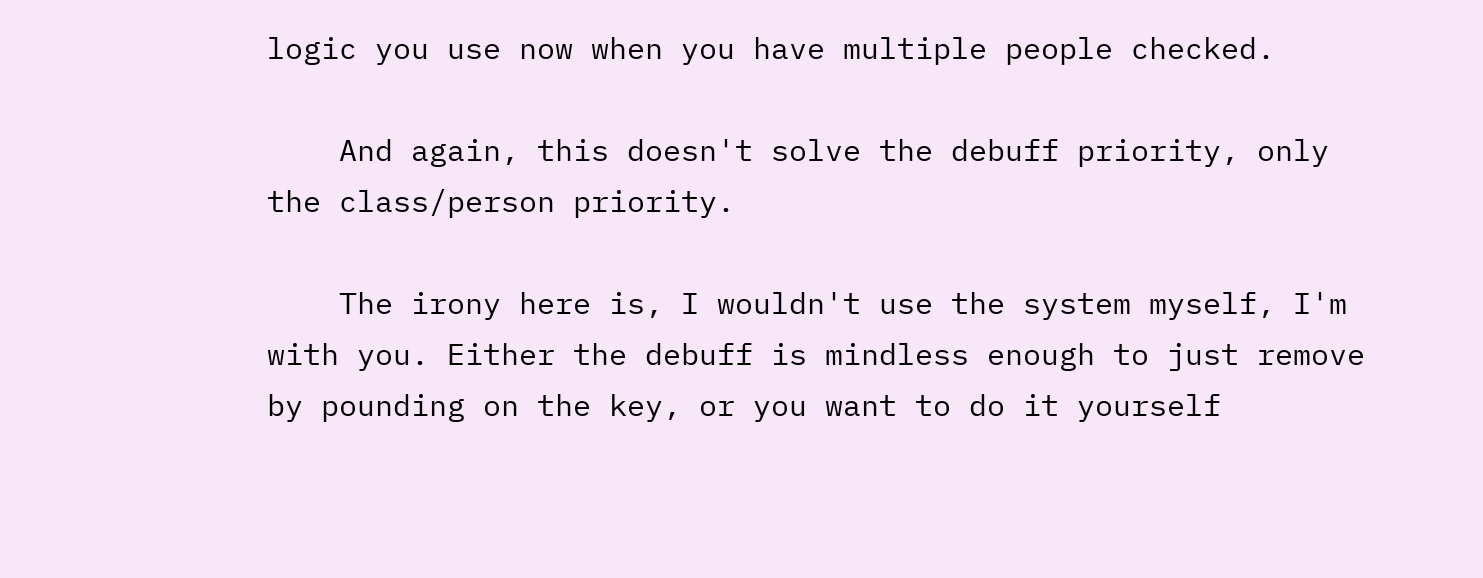logic you use now when you have multiple people checked.

    And again, this doesn't solve the debuff priority, only the class/person priority.

    The irony here is, I wouldn't use the system myself, I'm with you. Either the debuff is mindless enough to just remove by pounding on the key, or you want to do it yourself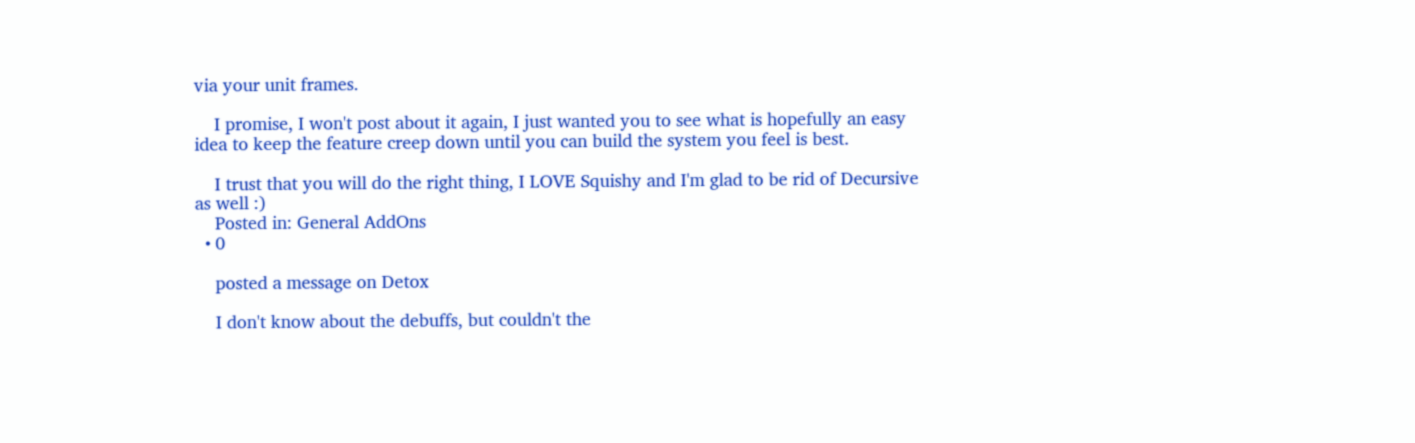via your unit frames.

    I promise, I won't post about it again, I just wanted you to see what is hopefully an easy idea to keep the feature creep down until you can build the system you feel is best.

    I trust that you will do the right thing, I LOVE Squishy and I'm glad to be rid of Decursive as well :)
    Posted in: General AddOns
  • 0

    posted a message on Detox

    I don't know about the debuffs, but couldn't the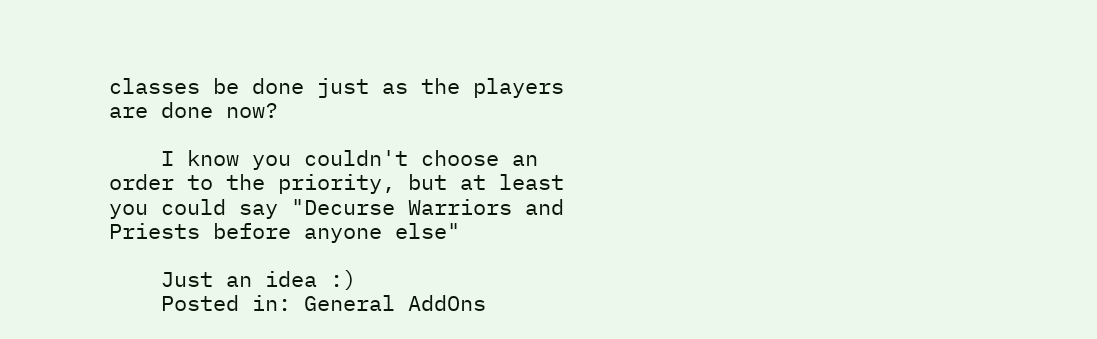classes be done just as the players are done now?

    I know you couldn't choose an order to the priority, but at least you could say "Decurse Warriors and Priests before anyone else"

    Just an idea :)
    Posted in: General AddOns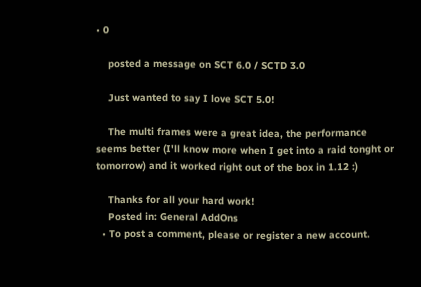• 0

    posted a message on SCT 6.0 / SCTD 3.0

    Just wanted to say I love SCT 5.0!

    The multi frames were a great idea, the performance seems better (I'll know more when I get into a raid tonght or tomorrow) and it worked right out of the box in 1.12 :)

    Thanks for all your hard work!
    Posted in: General AddOns
  • To post a comment, please or register a new account.